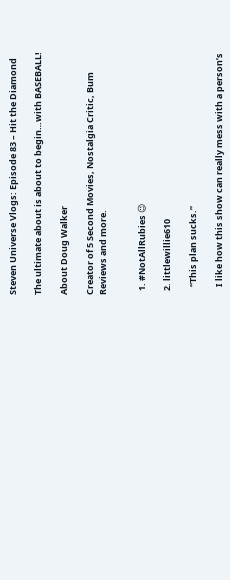Steven Universe Vlogs: Episode 83 – Hit the Diamond

The ultimate about is about to begin…with BASEBALL!

About Doug Walker

Creator of 5 Second Movies, Nostalgia Critic, Bum Reviews and more.


  1. #NotAllRubies 😉

  2. littlewillie610

    “This plan sucks.”

    I like how this show can really mess with a person’s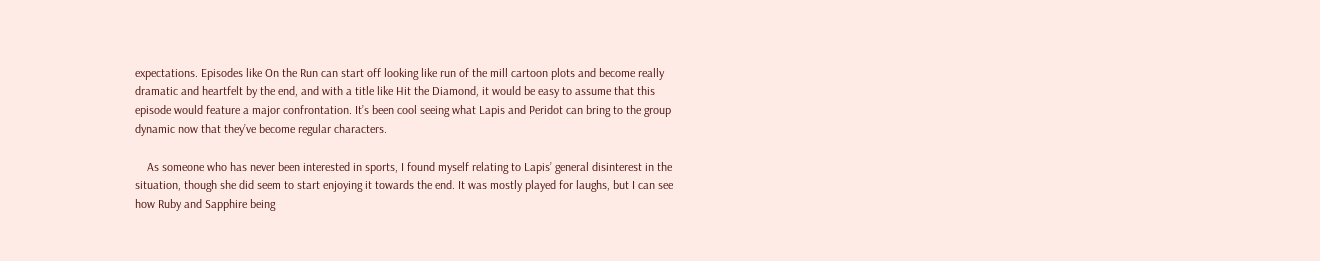expectations. Episodes like On the Run can start off looking like run of the mill cartoon plots and become really dramatic and heartfelt by the end, and with a title like Hit the Diamond, it would be easy to assume that this episode would feature a major confrontation. It’s been cool seeing what Lapis and Peridot can bring to the group dynamic now that they’ve become regular characters.

    As someone who has never been interested in sports, I found myself relating to Lapis’ general disinterest in the situation, though she did seem to start enjoying it towards the end. It was mostly played for laughs, but I can see how Ruby and Sapphire being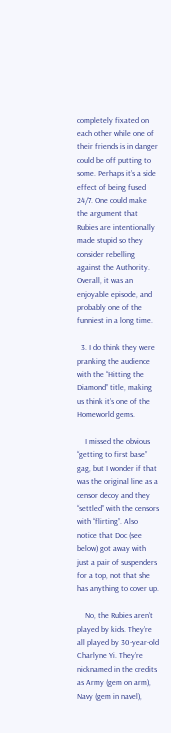completely fixated on each other while one of their friends is in danger could be off putting to some. Perhaps it’s a side effect of being fused 24/7. One could make the argument that Rubies are intentionally made stupid so they consider rebelling against the Authority. Overall, it was an enjoyable episode, and probably one of the funniest in a long time.

  3. I do think they were pranking the audience with the “Hitting the Diamond” title, making us think it’s one of the Homeworld gems.

    I missed the obvious “getting to first base” gag, but I wonder if that was the original line as a censor decoy and they “settled” with the censors with “flirting”. Also notice that Doc (see below) got away with just a pair of suspenders for a top, not that she has anything to cover up.

    No, the Rubies aren’t played by kids. They’re all played by 30-year-old Charlyne Yi. They’re nicknamed in the credits as Army (gem on arm), Navy (gem in navel),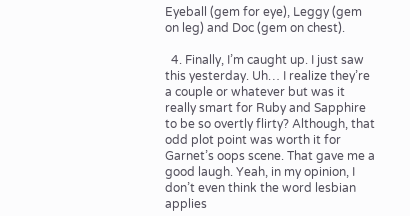Eyeball (gem for eye), Leggy (gem on leg) and Doc (gem on chest).

  4. Finally, I’m caught up. I just saw this yesterday. Uh… I realize they’re a couple or whatever but was it really smart for Ruby and Sapphire to be so overtly flirty? Although, that odd plot point was worth it for Garnet’s oops scene. That gave me a good laugh. Yeah, in my opinion, I don’t even think the word lesbian applies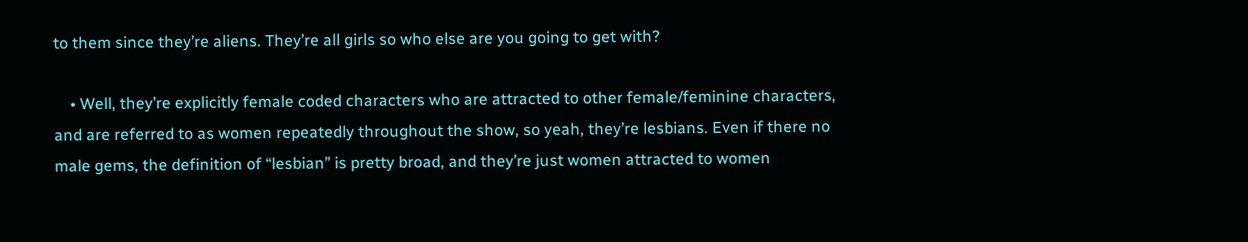to them since they’re aliens. They’re all girls so who else are you going to get with?

    • Well, they’re explicitly female coded characters who are attracted to other female/feminine characters, and are referred to as women repeatedly throughout the show, so yeah, they’re lesbians. Even if there no male gems, the definition of “lesbian” is pretty broad, and they’re just women attracted to women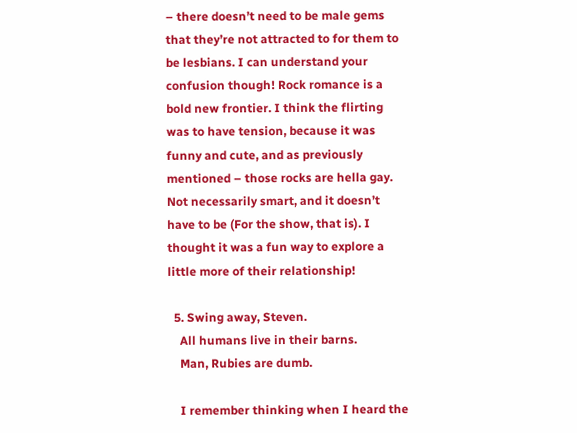– there doesn’t need to be male gems that they’re not attracted to for them to be lesbians. I can understand your confusion though! Rock romance is a bold new frontier. I think the flirting was to have tension, because it was funny and cute, and as previously mentioned – those rocks are hella gay. Not necessarily smart, and it doesn’t have to be (For the show, that is). I thought it was a fun way to explore a little more of their relationship!

  5. Swing away, Steven.
    All humans live in their barns.
    Man, Rubies are dumb.

    I remember thinking when I heard the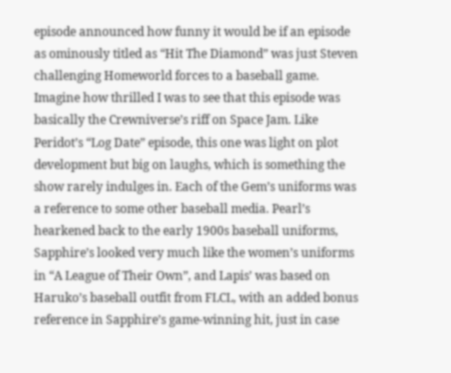episode announced how funny it would be if an episode as ominously titled as “Hit The Diamond” was just Steven challenging Homeworld forces to a baseball game. Imagine how thrilled I was to see that this episode was basically the Crewniverse’s riff on Space Jam. Like Peridot’s “Log Date” episode, this one was light on plot development but big on laughs, which is something the show rarely indulges in. Each of the Gem’s uniforms was a reference to some other baseball media. Pearl’s hearkened back to the early 1900s baseball uniforms, Sapphire’s looked very much like the women’s uniforms in “A League of Their Own”, and Lapis’ was based on Haruko’s baseball outfit from FLCL, with an added bonus reference in Sapphire’s game-winning hit, just in case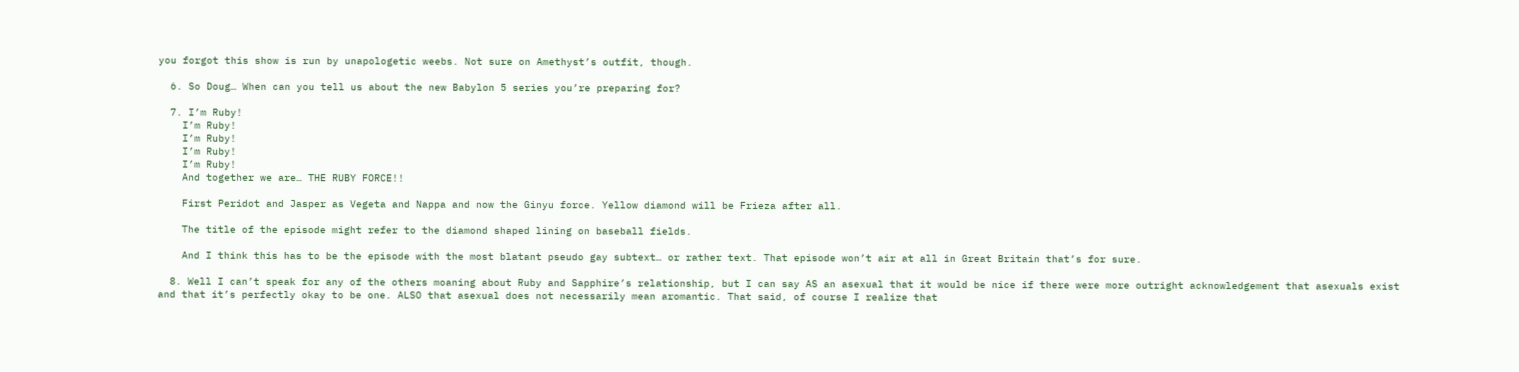you forgot this show is run by unapologetic weebs. Not sure on Amethyst’s outfit, though.

  6. So Doug… When can you tell us about the new Babylon 5 series you’re preparing for?

  7. I’m Ruby!
    I’m Ruby!
    I’m Ruby!
    I’m Ruby!
    I’m Ruby!
    And together we are… THE RUBY FORCE!!

    First Peridot and Jasper as Vegeta and Nappa and now the Ginyu force. Yellow diamond will be Frieza after all.

    The title of the episode might refer to the diamond shaped lining on baseball fields.

    And I think this has to be the episode with the most blatant pseudo gay subtext… or rather text. That episode won’t air at all in Great Britain that’s for sure.

  8. Well I can’t speak for any of the others moaning about Ruby and Sapphire’s relationship, but I can say AS an asexual that it would be nice if there were more outright acknowledgement that asexuals exist and that it’s perfectly okay to be one. ALSO that asexual does not necessarily mean aromantic. That said, of course I realize that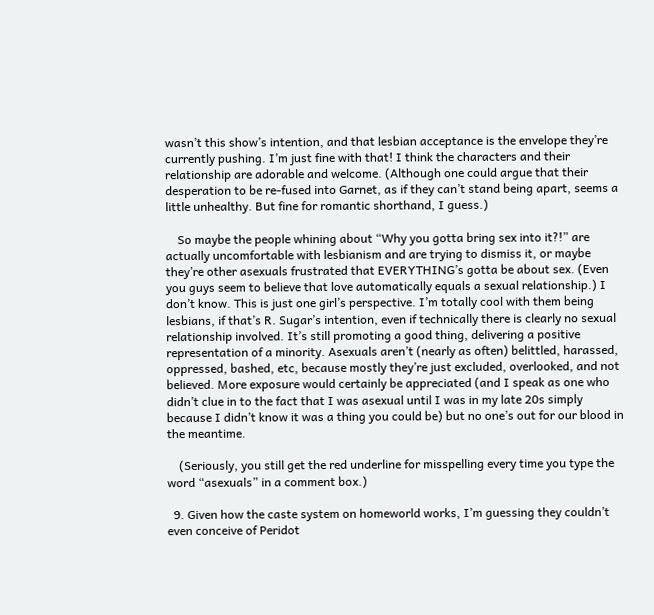wasn’t this show’s intention, and that lesbian acceptance is the envelope they’re currently pushing. I’m just fine with that! I think the characters and their relationship are adorable and welcome. (Although one could argue that their desperation to be re-fused into Garnet, as if they can’t stand being apart, seems a little unhealthy. But fine for romantic shorthand, I guess.)

    So maybe the people whining about “Why you gotta bring sex into it?!” are actually uncomfortable with lesbianism and are trying to dismiss it, or maybe they’re other asexuals frustrated that EVERYTHING’s gotta be about sex. (Even you guys seem to believe that love automatically equals a sexual relationship.) I don’t know. This is just one girl’s perspective. I’m totally cool with them being lesbians, if that’s R. Sugar’s intention, even if technically there is clearly no sexual relationship involved. It’s still promoting a good thing, delivering a positive representation of a minority. Asexuals aren’t (nearly as often) belittled, harassed, oppressed, bashed, etc, because mostly they’re just excluded, overlooked, and not believed. More exposure would certainly be appreciated (and I speak as one who didn’t clue in to the fact that I was asexual until I was in my late 20s simply because I didn’t know it was a thing you could be) but no one’s out for our blood in the meantime.

    (Seriously, you still get the red underline for misspelling every time you type the word “asexuals” in a comment box.)

  9. Given how the caste system on homeworld works, I’m guessing they couldn’t even conceive of Peridot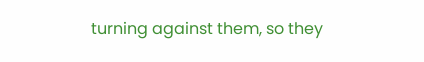turning against them, so they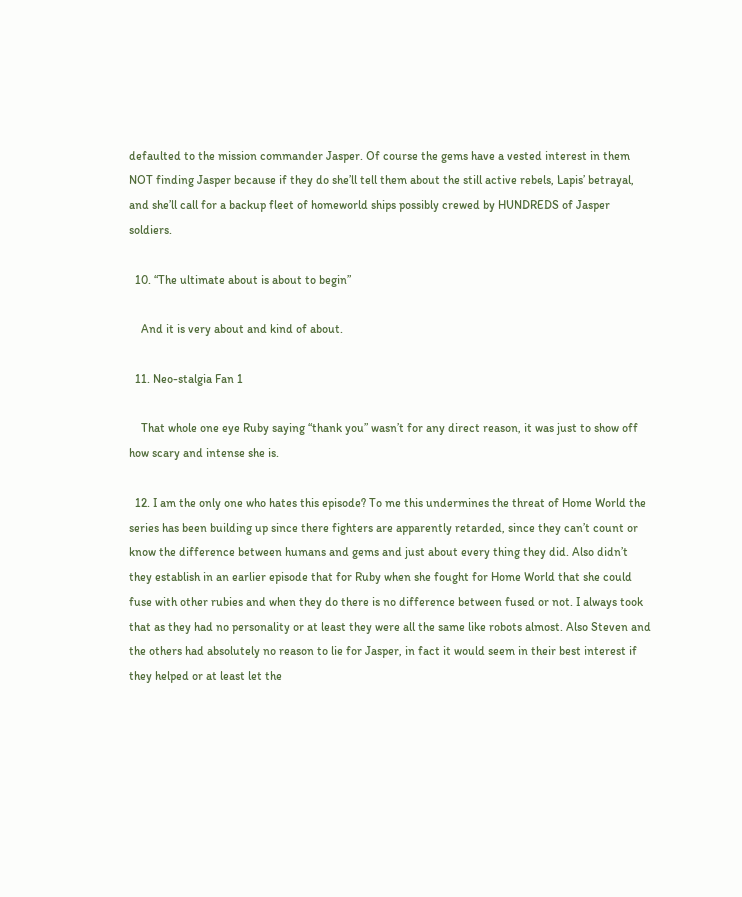defaulted to the mission commander Jasper. Of course the gems have a vested interest in them NOT finding Jasper because if they do she’ll tell them about the still active rebels, Lapis’ betrayal, and she’ll call for a backup fleet of homeworld ships possibly crewed by HUNDREDS of Jasper soldiers.

  10. “The ultimate about is about to begin”

    And it is very about and kind of about.

  11. Neo-stalgia Fan 1

    That whole one eye Ruby saying “thank you” wasn’t for any direct reason, it was just to show off how scary and intense she is.

  12. I am the only one who hates this episode? To me this undermines the threat of Home World the series has been building up since there fighters are apparently retarded, since they can’t count or know the difference between humans and gems and just about every thing they did. Also didn’t they establish in an earlier episode that for Ruby when she fought for Home World that she could fuse with other rubies and when they do there is no difference between fused or not. I always took that as they had no personality or at least they were all the same like robots almost. Also Steven and the others had absolutely no reason to lie for Jasper, in fact it would seem in their best interest if they helped or at least let the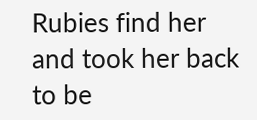Rubies find her and took her back to be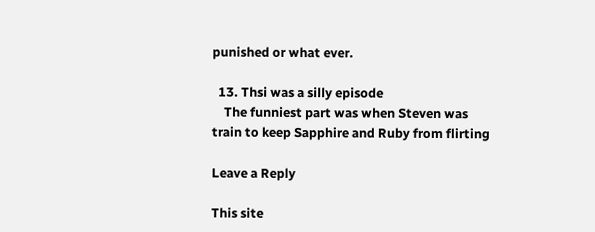punished or what ever.

  13. Thsi was a silly episode
    The funniest part was when Steven was train to keep Sapphire and Ruby from flirting

Leave a Reply

This site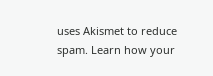uses Akismet to reduce spam. Learn how your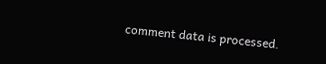comment data is processed.